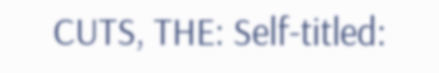CUTS, THE: Self-titled: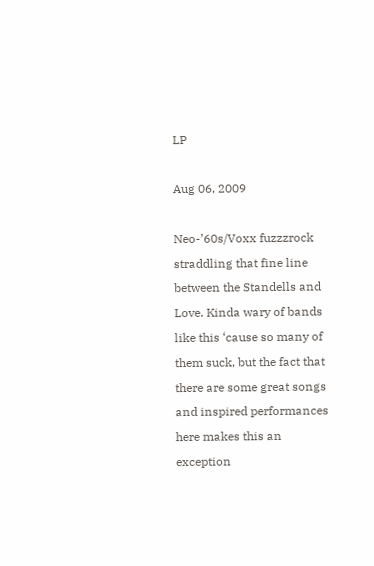LP

Aug 06, 2009

Neo-’60s/Voxx fuzzzrock straddling that fine line between the Standells and Love. Kinda wary of bands like this ‘cause so many of them suck, but the fact that there are some great songs and inspired performances here makes this an exception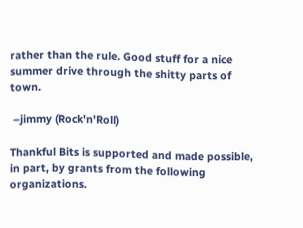rather than the rule. Good stuff for a nice summer drive through the shitty parts of town.

 –jimmy (Rock'n'Roll)

Thankful Bits is supported and made possible, in part, by grants from the following organizations.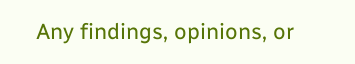Any findings, opinions, or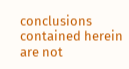conclusions contained herein are not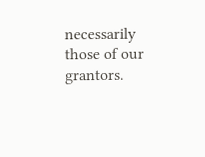necessarily those of our grantors.